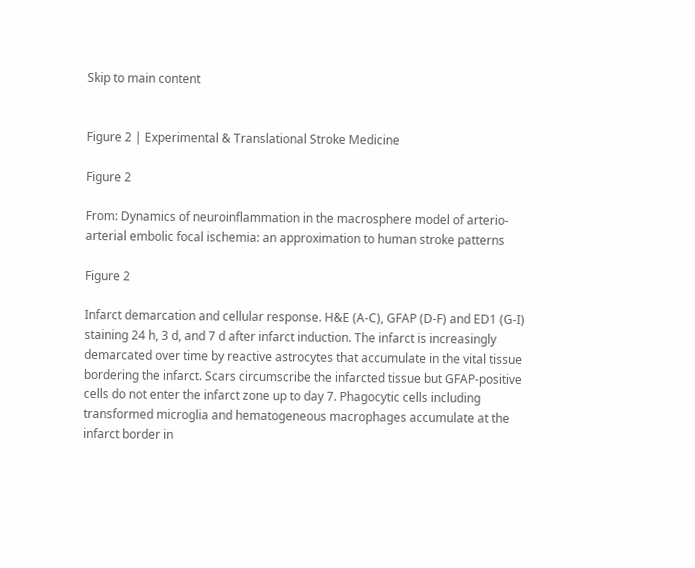Skip to main content


Figure 2 | Experimental & Translational Stroke Medicine

Figure 2

From: Dynamics of neuroinflammation in the macrosphere model of arterio-arterial embolic focal ischemia: an approximation to human stroke patterns

Figure 2

Infarct demarcation and cellular response. H&E (A-C), GFAP (D-F) and ED1 (G-I) staining 24 h, 3 d, and 7 d after infarct induction. The infarct is increasingly demarcated over time by reactive astrocytes that accumulate in the vital tissue bordering the infarct. Scars circumscribe the infarcted tissue but GFAP-positive cells do not enter the infarct zone up to day 7. Phagocytic cells including transformed microglia and hematogeneous macrophages accumulate at the infarct border in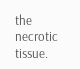the necrotic tissue.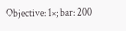Objective: 1×; bar: 200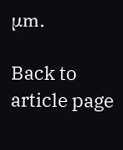μm.

Back to article page